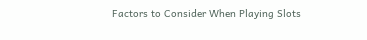Factors to Consider When Playing Slots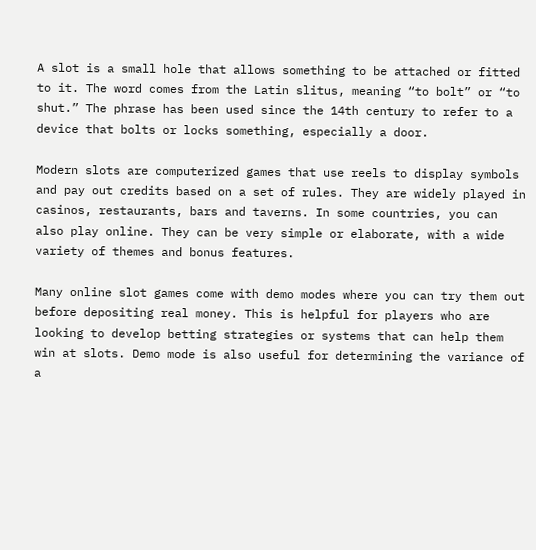A slot is a small hole that allows something to be attached or fitted to it. The word comes from the Latin slitus, meaning “to bolt” or “to shut.” The phrase has been used since the 14th century to refer to a device that bolts or locks something, especially a door.

Modern slots are computerized games that use reels to display symbols and pay out credits based on a set of rules. They are widely played in casinos, restaurants, bars and taverns. In some countries, you can also play online. They can be very simple or elaborate, with a wide variety of themes and bonus features.

Many online slot games come with demo modes where you can try them out before depositing real money. This is helpful for players who are looking to develop betting strategies or systems that can help them win at slots. Demo mode is also useful for determining the variance of a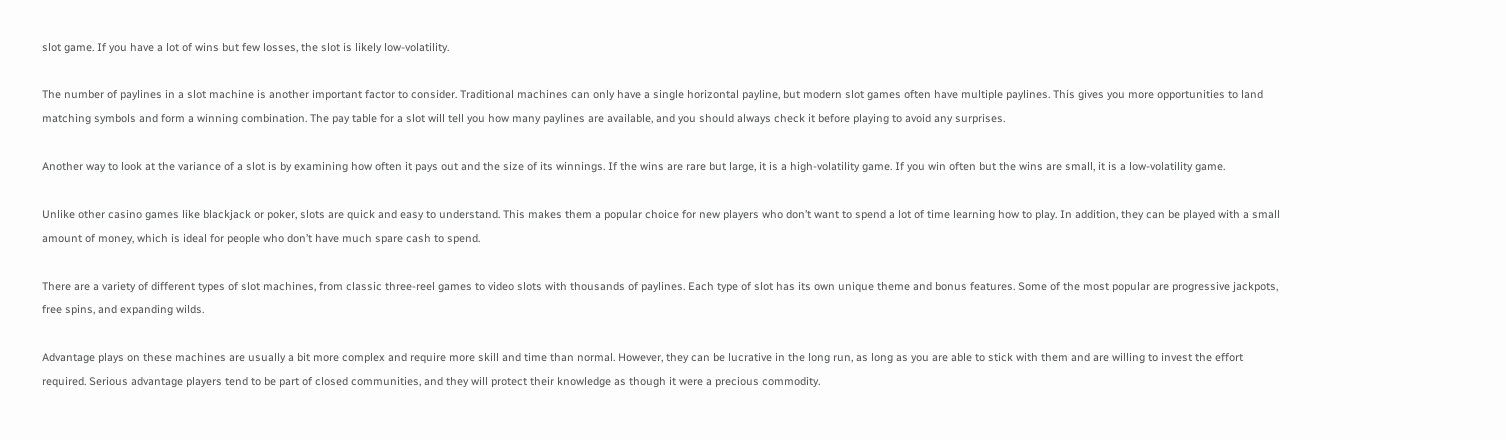slot game. If you have a lot of wins but few losses, the slot is likely low-volatility.

The number of paylines in a slot machine is another important factor to consider. Traditional machines can only have a single horizontal payline, but modern slot games often have multiple paylines. This gives you more opportunities to land matching symbols and form a winning combination. The pay table for a slot will tell you how many paylines are available, and you should always check it before playing to avoid any surprises.

Another way to look at the variance of a slot is by examining how often it pays out and the size of its winnings. If the wins are rare but large, it is a high-volatility game. If you win often but the wins are small, it is a low-volatility game.

Unlike other casino games like blackjack or poker, slots are quick and easy to understand. This makes them a popular choice for new players who don’t want to spend a lot of time learning how to play. In addition, they can be played with a small amount of money, which is ideal for people who don’t have much spare cash to spend.

There are a variety of different types of slot machines, from classic three-reel games to video slots with thousands of paylines. Each type of slot has its own unique theme and bonus features. Some of the most popular are progressive jackpots, free spins, and expanding wilds.

Advantage plays on these machines are usually a bit more complex and require more skill and time than normal. However, they can be lucrative in the long run, as long as you are able to stick with them and are willing to invest the effort required. Serious advantage players tend to be part of closed communities, and they will protect their knowledge as though it were a precious commodity.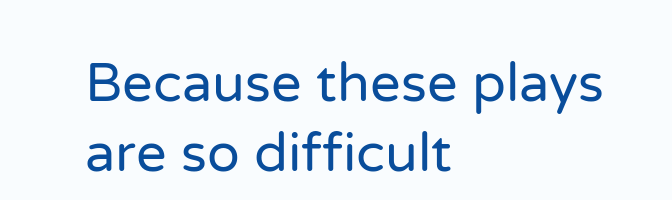Because these plays are so difficult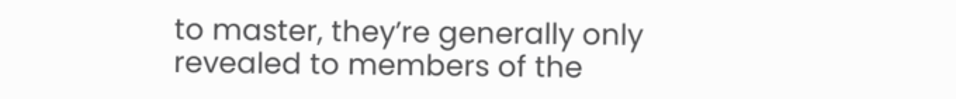to master, they’re generally only revealed to members of the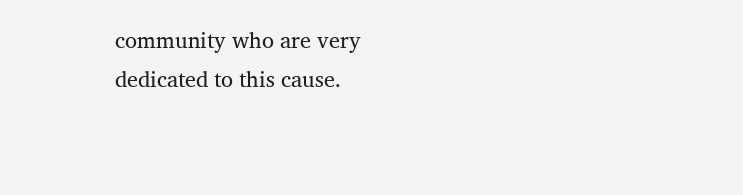community who are very dedicated to this cause.